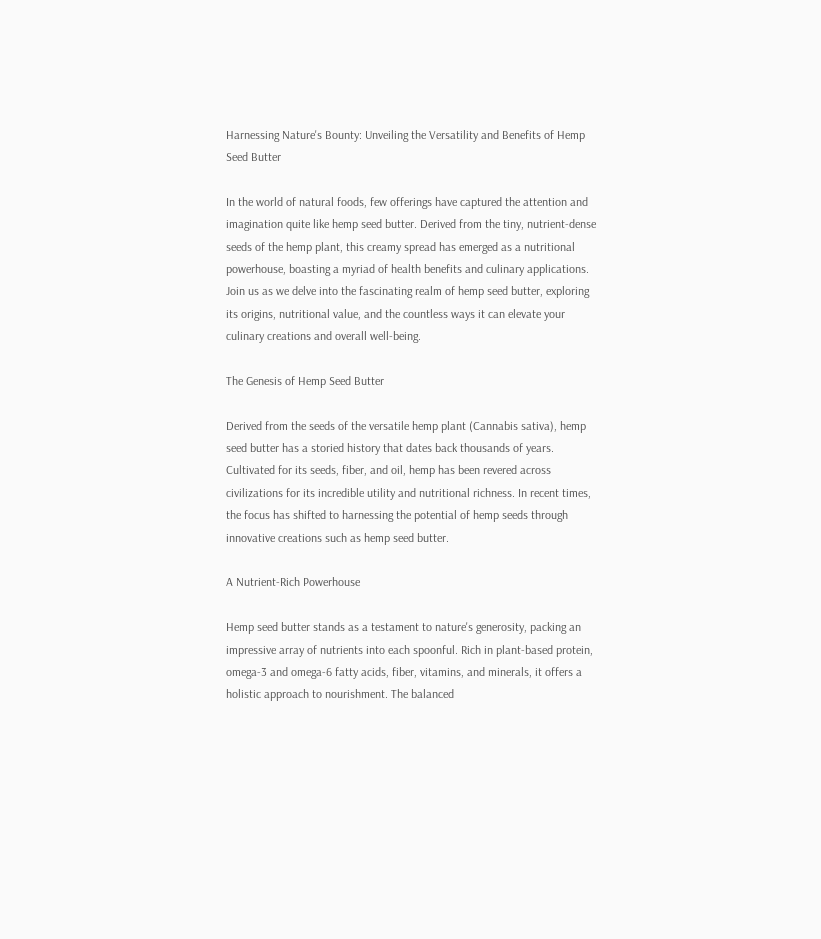Harnessing Nature's Bounty: Unveiling the Versatility and Benefits of Hemp Seed Butter

In the world of natural foods, few offerings have captured the attention and imagination quite like hemp seed butter. Derived from the tiny, nutrient-dense seeds of the hemp plant, this creamy spread has emerged as a nutritional powerhouse, boasting a myriad of health benefits and culinary applications. Join us as we delve into the fascinating realm of hemp seed butter, exploring its origins, nutritional value, and the countless ways it can elevate your culinary creations and overall well-being.

The Genesis of Hemp Seed Butter

Derived from the seeds of the versatile hemp plant (Cannabis sativa), hemp seed butter has a storied history that dates back thousands of years. Cultivated for its seeds, fiber, and oil, hemp has been revered across civilizations for its incredible utility and nutritional richness. In recent times, the focus has shifted to harnessing the potential of hemp seeds through innovative creations such as hemp seed butter.

A Nutrient-Rich Powerhouse

Hemp seed butter stands as a testament to nature's generosity, packing an impressive array of nutrients into each spoonful. Rich in plant-based protein, omega-3 and omega-6 fatty acids, fiber, vitamins, and minerals, it offers a holistic approach to nourishment. The balanced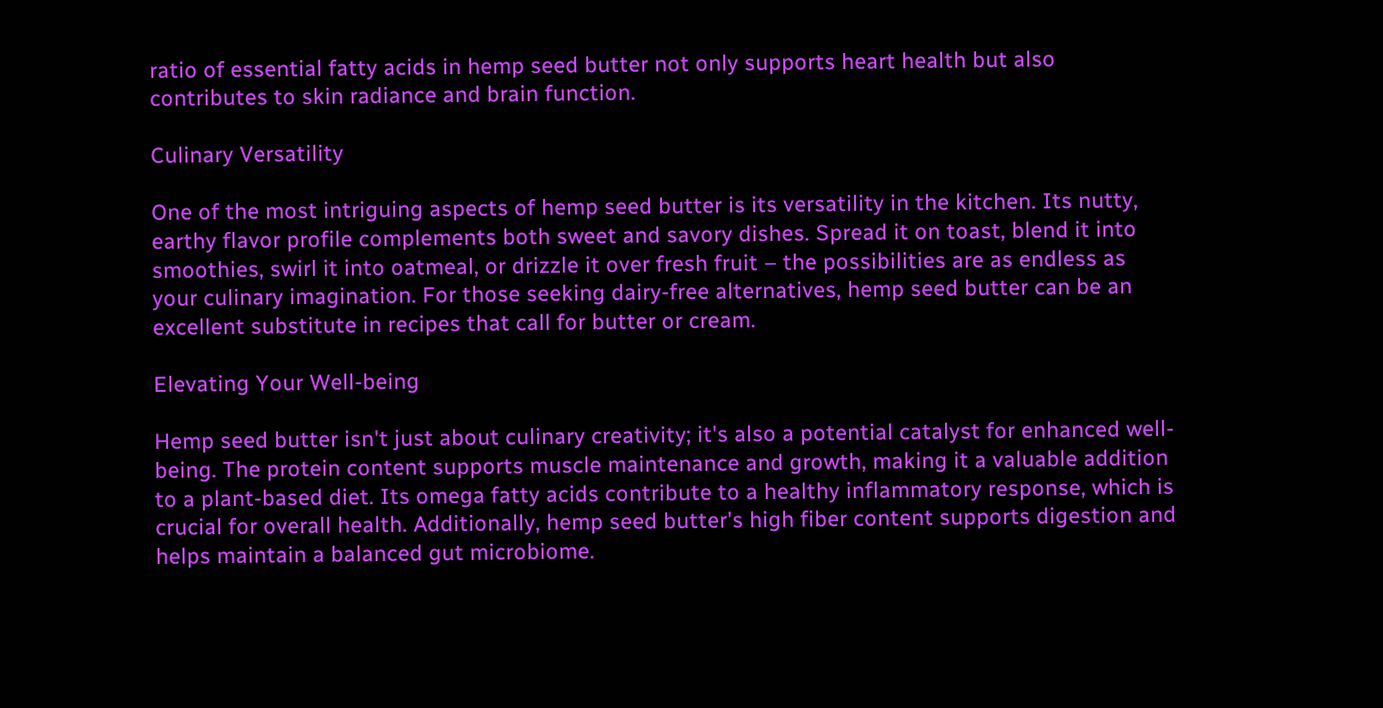ratio of essential fatty acids in hemp seed butter not only supports heart health but also contributes to skin radiance and brain function.

Culinary Versatility

One of the most intriguing aspects of hemp seed butter is its versatility in the kitchen. Its nutty, earthy flavor profile complements both sweet and savory dishes. Spread it on toast, blend it into smoothies, swirl it into oatmeal, or drizzle it over fresh fruit – the possibilities are as endless as your culinary imagination. For those seeking dairy-free alternatives, hemp seed butter can be an excellent substitute in recipes that call for butter or cream.

Elevating Your Well-being

Hemp seed butter isn't just about culinary creativity; it's also a potential catalyst for enhanced well-being. The protein content supports muscle maintenance and growth, making it a valuable addition to a plant-based diet. Its omega fatty acids contribute to a healthy inflammatory response, which is crucial for overall health. Additionally, hemp seed butter's high fiber content supports digestion and helps maintain a balanced gut microbiome.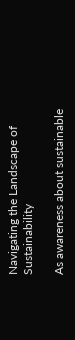Navigating the Landscape of Sustainability

As awareness about sustainable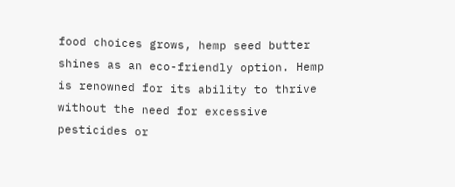food choices grows, hemp seed butter shines as an eco-friendly option. Hemp is renowned for its ability to thrive without the need for excessive pesticides or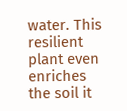water. This resilient plant even enriches the soil it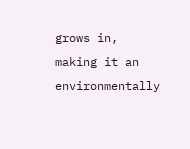grows in, making it an environmentally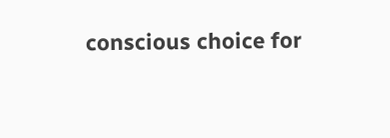conscious choice for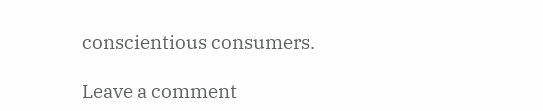conscientious consumers.

Leave a comment